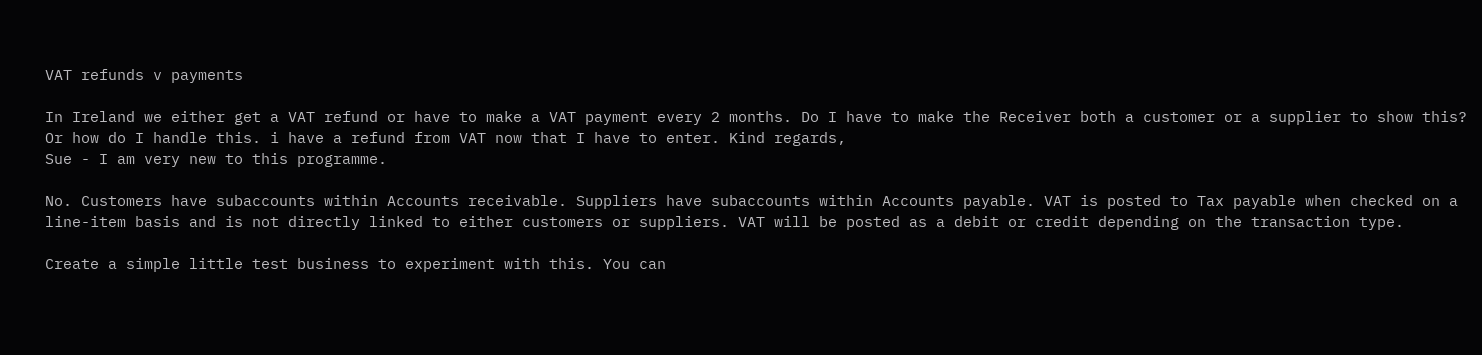VAT refunds v payments

In Ireland we either get a VAT refund or have to make a VAT payment every 2 months. Do I have to make the Receiver both a customer or a supplier to show this? Or how do I handle this. i have a refund from VAT now that I have to enter. Kind regards,
Sue - I am very new to this programme.

No. Customers have subaccounts within Accounts receivable. Suppliers have subaccounts within Accounts payable. VAT is posted to Tax payable when checked on a line-item basis and is not directly linked to either customers or suppliers. VAT will be posted as a debit or credit depending on the transaction type.

Create a simple little test business to experiment with this. You can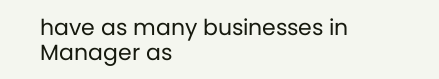have as many businesses in Manager as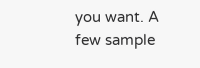you want. A few sample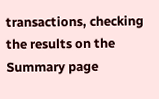transactions, checking the results on the Summary page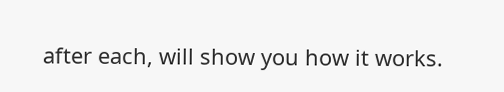after each, will show you how it works.